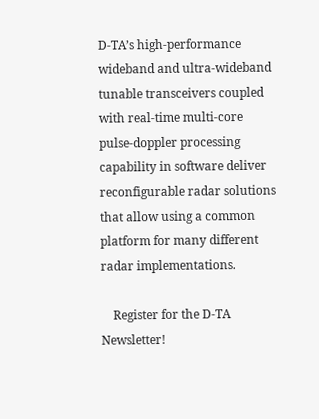D-TA’s high-performance wideband and ultra-wideband tunable transceivers coupled with real-time multi-core pulse-doppler processing capability in software deliver reconfigurable radar solutions that allow using a common platform for many different radar implementations.

    Register for the D-TA Newsletter!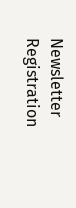Newsletter Registration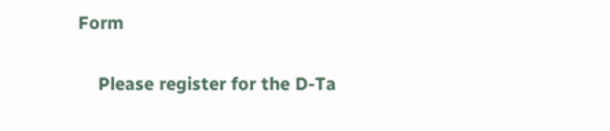Form

    Please register for the D-Ta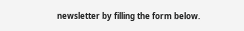newsletter by filling the form below.